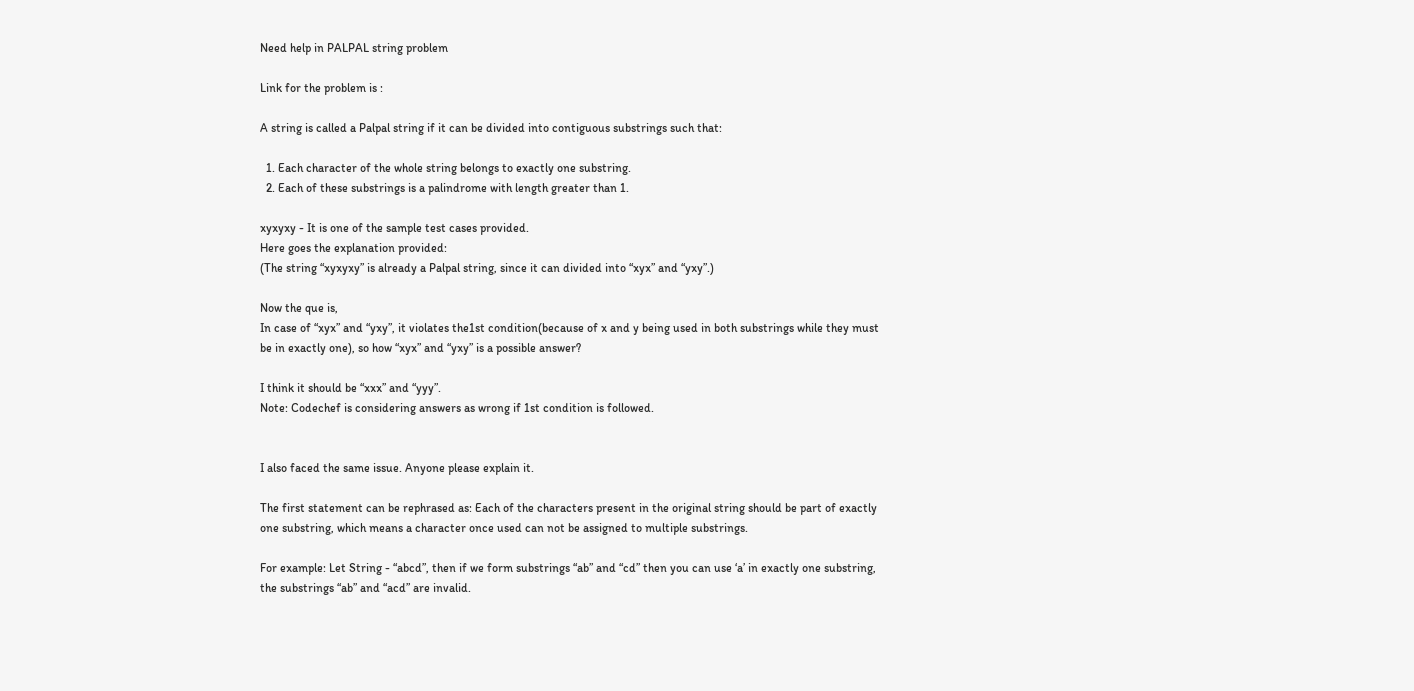Need help in PALPAL string problem

Link for the problem is :

A string is called a Palpal string if it can be divided into contiguous substrings such that:

  1. Each character of the whole string belongs to exactly one substring.
  2. Each of these substrings is a palindrome with length greater than 1.

xyxyxy - It is one of the sample test cases provided.
Here goes the explanation provided:
(The string “xyxyxy” is already a Palpal string, since it can divided into “xyx” and “yxy”.)

Now the que is,
In case of “xyx” and “yxy”, it violates the1st condition(because of x and y being used in both substrings while they must be in exactly one), so how “xyx” and “yxy” is a possible answer?

I think it should be “xxx” and “yyy”.
Note: Codechef is considering answers as wrong if 1st condition is followed.


I also faced the same issue. Anyone please explain it.

The first statement can be rephrased as: Each of the characters present in the original string should be part of exactly one substring, which means a character once used can not be assigned to multiple substrings.

For example: Let String - “abcd”, then if we form substrings “ab” and “cd” then you can use ‘a’ in exactly one substring, the substrings “ab” and “acd” are invalid.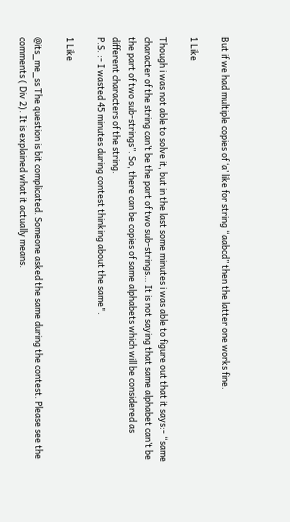But if we had multiple copies of ‘a’ like for string “aabcd” then the latter one works fine.

1 Like

Though i was not able to solve it, but in the last some minutes i was able to figure out that it says:- “same character of the string can’t be the part of two sub-strings… It is not saying that same alphabet can’t be the part of two sub-strings”. So, there can be copies of same alphabets which will be considered as different characters of the string.
P.S. :- I wasted 45 minutes during contest thinking about the same".

1 Like

@its_me_ss The question is bit complicated. Someone asked the same during the contest. Please see the comments ( Div 2). It is explained what it actually means.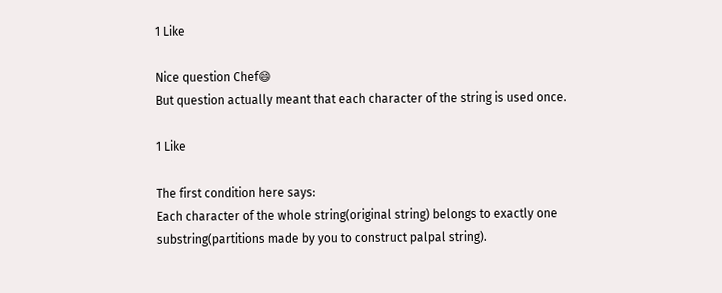1 Like

Nice question Chef😄
But question actually meant that each character of the string is used once.

1 Like

The first condition here says:
Each character of the whole string(original string) belongs to exactly one substring(partitions made by you to construct palpal string).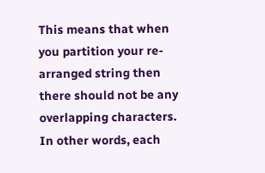This means that when you partition your re-arranged string then there should not be any overlapping characters. In other words, each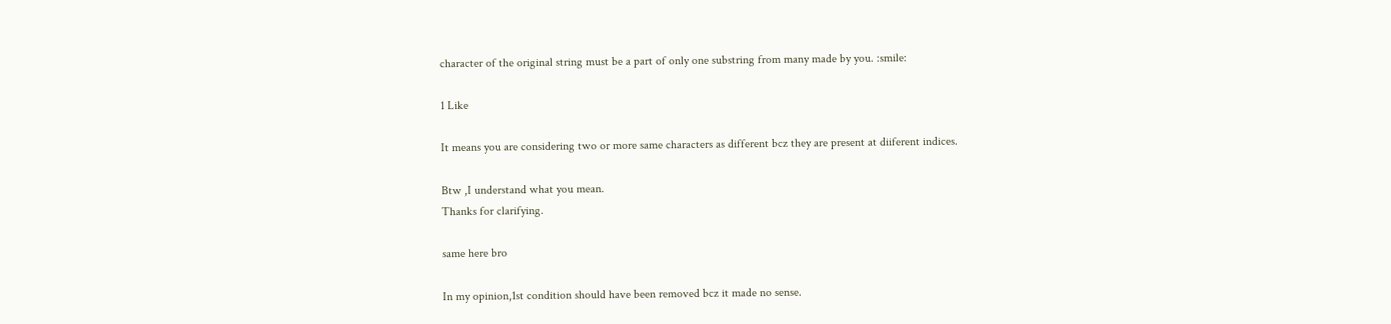character of the original string must be a part of only one substring from many made by you. :smile:

1 Like

It means you are considering two or more same characters as different bcz they are present at diiferent indices.

Btw ,I understand what you mean.
Thanks for clarifying.

same here bro

In my opinion,1st condition should have been removed bcz it made no sense.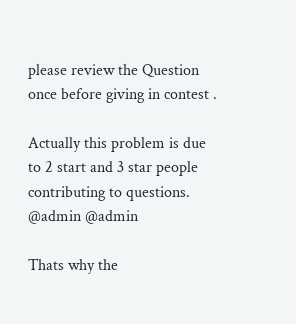please review the Question once before giving in contest .

Actually this problem is due to 2 start and 3 star people contributing to questions.
@admin @admin

Thats why the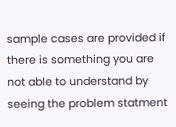sample cases are provided if there is something you are not able to understand by seeing the problem statment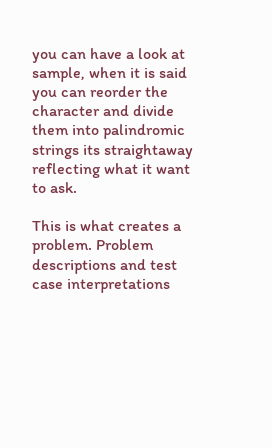you can have a look at sample, when it is said you can reorder the character and divide them into palindromic strings its straightaway reflecting what it want to ask.

This is what creates a problem. Problem descriptions and test case interpretations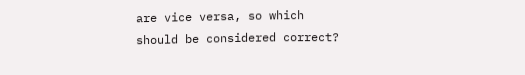are vice versa, so which should be considered correct?